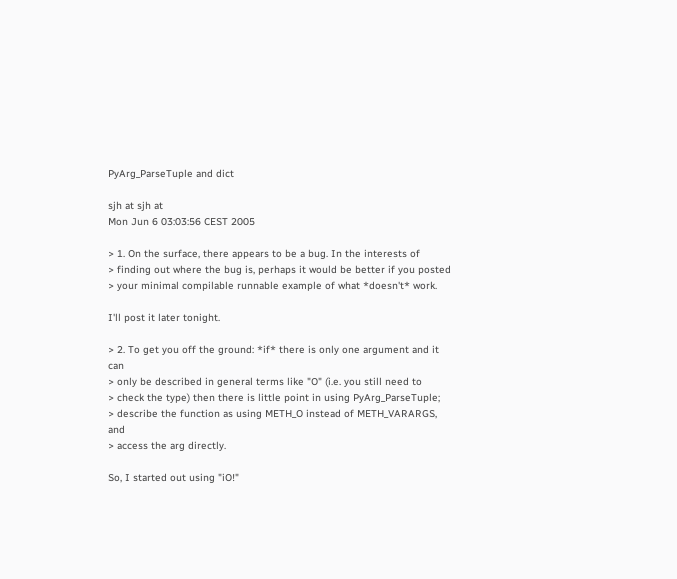PyArg_ParseTuple and dict

sjh at sjh at
Mon Jun 6 03:03:56 CEST 2005

> 1. On the surface, there appears to be a bug. In the interests of
> finding out where the bug is, perhaps it would be better if you posted
> your minimal compilable runnable example of what *doesn't* work.

I'll post it later tonight.

> 2. To get you off the ground: *if* there is only one argument and it can
> only be described in general terms like "O" (i.e. you still need to
> check the type) then there is little point in using PyArg_ParseTuple;
> describe the function as using METH_O instead of METH_VARARGS, and
> access the arg directly.

So, I started out using "iO!"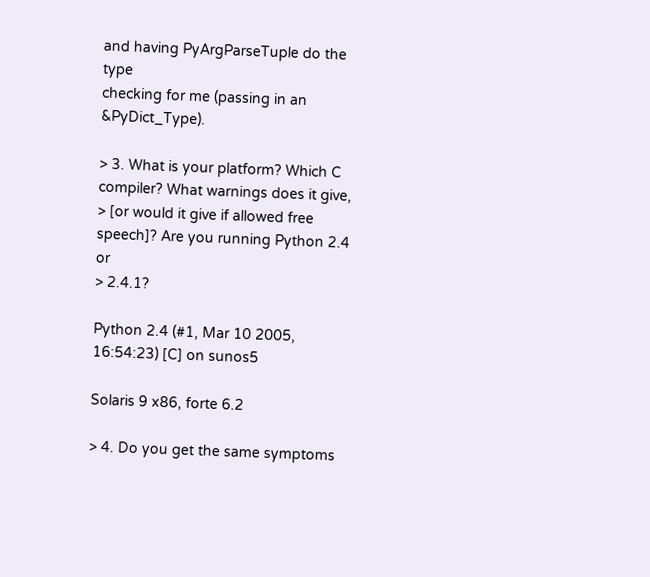and having PyArgParseTuple do the type
checking for me (passing in an &PyDict_Type).

> 3. What is your platform? Which C compiler? What warnings does it give,
> [or would it give if allowed free speech]? Are you running Python 2.4 or
> 2.4.1?

Python 2.4 (#1, Mar 10 2005, 16:54:23) [C] on sunos5

Solaris 9 x86, forte 6.2

> 4. Do you get the same symptoms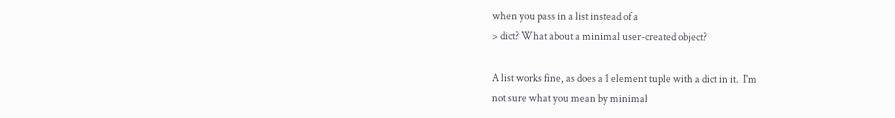when you pass in a list instead of a
> dict? What about a minimal user-created object?

A list works fine, as does a 1 element tuple with a dict in it.  I'm
not sure what you mean by minimal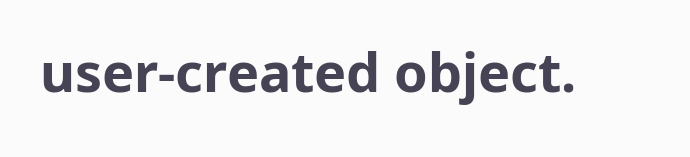user-created object.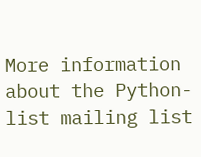More information about the Python-list mailing list